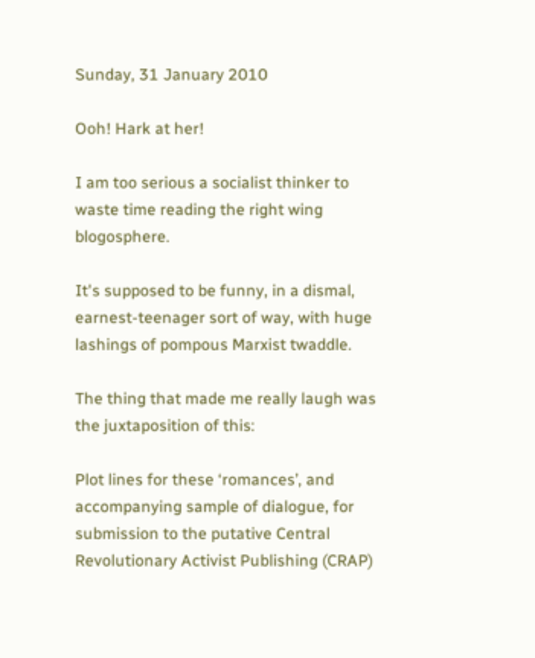Sunday, 31 January 2010

Ooh! Hark at her!

I am too serious a socialist thinker to waste time reading the right wing blogosphere.

It's supposed to be funny, in a dismal, earnest-teenager sort of way, with huge lashings of pompous Marxist twaddle.

The thing that made me really laugh was the juxtaposition of this:

Plot lines for these ‘romances’, and accompanying sample of dialogue, for submission to the putative Central Revolutionary Activist Publishing (CRAP)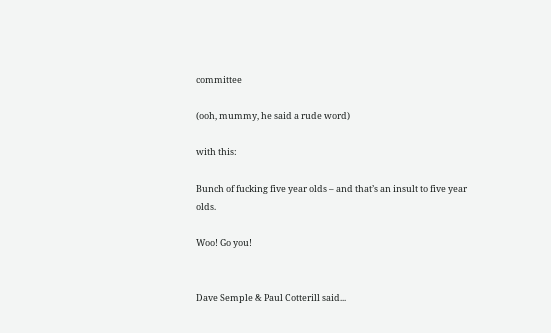committee

(ooh, mummy, he said a rude word)

with this:

Bunch of fucking five year olds – and that’s an insult to five year olds.

Woo! Go you!


Dave Semple & Paul Cotterill said...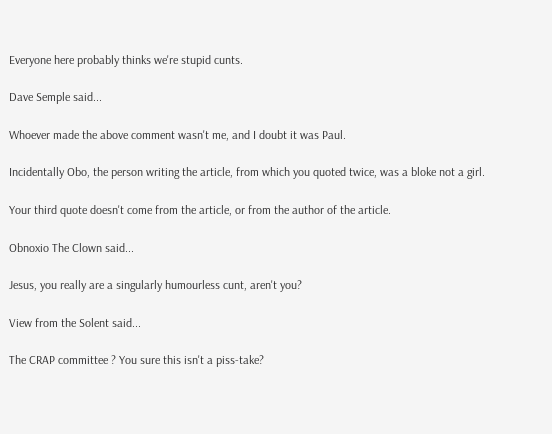Everyone here probably thinks we're stupid cunts.

Dave Semple said...

Whoever made the above comment wasn't me, and I doubt it was Paul.

Incidentally Obo, the person writing the article, from which you quoted twice, was a bloke not a girl.

Your third quote doesn't come from the article, or from the author of the article.

Obnoxio The Clown said...

Jesus, you really are a singularly humourless cunt, aren't you?

View from the Solent said...

The CRAP committee ? You sure this isn't a piss-take?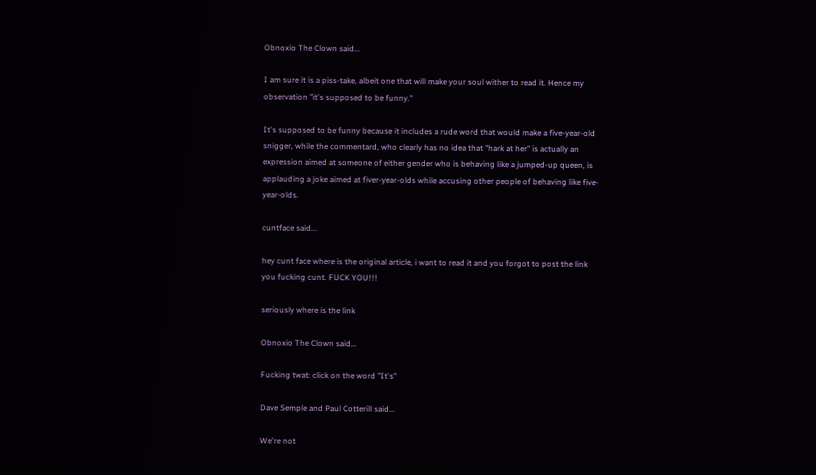Obnoxio The Clown said...

I am sure it is a piss-take, albeit one that will make your soul wither to read it. Hence my observation "it's supposed to be funny."

It's supposed to be funny because it includes a rude word that would make a five-year-old snigger, while the commentard, who clearly has no idea that "hark at her" is actually an expression aimed at someone of either gender who is behaving like a jumped-up queen, is applauding a joke aimed at fiver-year-olds while accusing other people of behaving like five-year-olds.

cuntface said...

hey cunt face where is the original article, i want to read it and you forgot to post the link you fucking cunt. FUCK YOU!!!

seriously where is the link

Obnoxio The Clown said...

Fucking twat: click on the word "It's"

Dave Semple and Paul Cotterill said...

We're not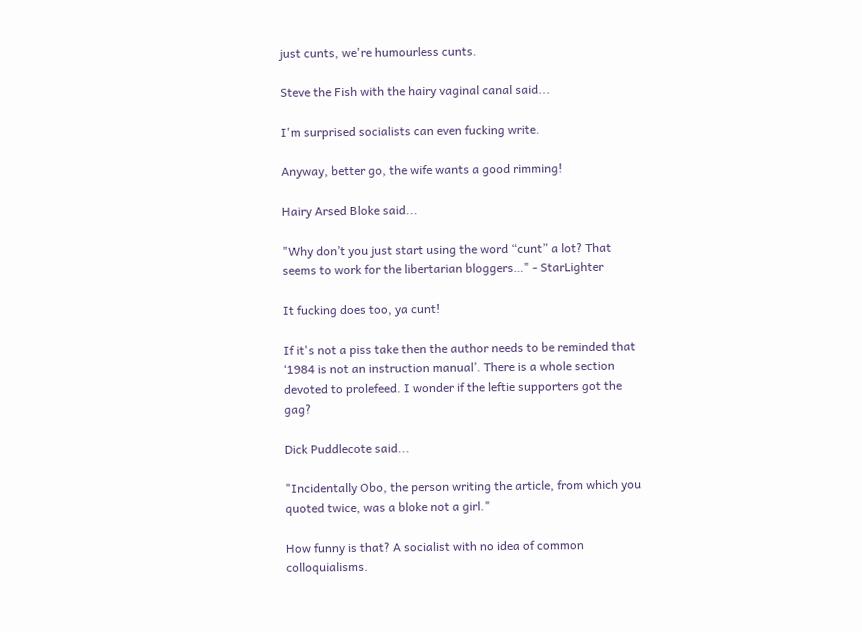just cunts, we're humourless cunts.

Steve the Fish with the hairy vaginal canal said...

I'm surprised socialists can even fucking write.

Anyway, better go, the wife wants a good rimming!

Hairy Arsed Bloke said...

"Why don’t you just start using the word “cunt” a lot? That seems to work for the libertarian bloggers…" - StarLighter

It fucking does too, ya cunt!

If it's not a piss take then the author needs to be reminded that ‘1984 is not an instruction manual’. There is a whole section devoted to prolefeed. I wonder if the leftie supporters got the gag?

Dick Puddlecote said...

"Incidentally Obo, the person writing the article, from which you quoted twice, was a bloke not a girl."

How funny is that? A socialist with no idea of common colloquialisms.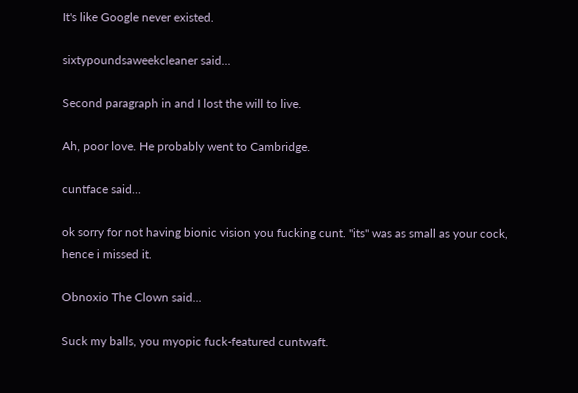It's like Google never existed.

sixtypoundsaweekcleaner said...

Second paragraph in and I lost the will to live.

Ah, poor love. He probably went to Cambridge.

cuntface said...

ok sorry for not having bionic vision you fucking cunt. "its" was as small as your cock, hence i missed it.

Obnoxio The Clown said...

Suck my balls, you myopic fuck-featured cuntwaft.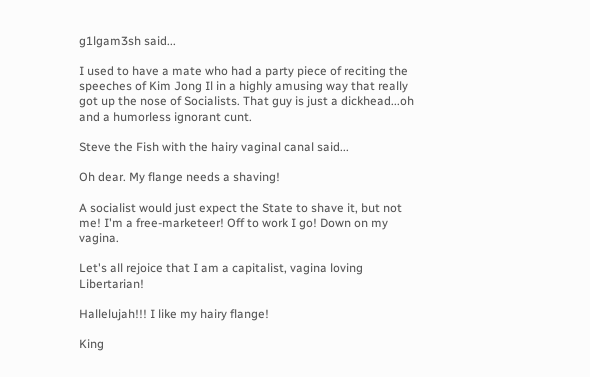g1lgam3sh said...

I used to have a mate who had a party piece of reciting the speeches of Kim Jong Il in a highly amusing way that really got up the nose of Socialists. That guy is just a dickhead...oh and a humorless ignorant cunt.

Steve the Fish with the hairy vaginal canal said...

Oh dear. My flange needs a shaving!

A socialist would just expect the State to shave it, but not me! I'm a free-marketeer! Off to work I go! Down on my vagina.

Let's all rejoice that I am a capitalist, vagina loving Libertarian!

Hallelujah!!! I like my hairy flange!

King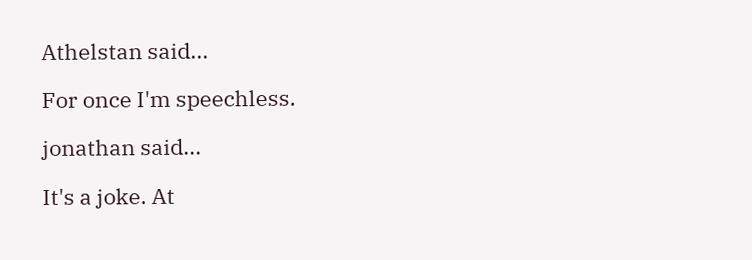Athelstan said...

For once I'm speechless.

jonathan said...

It's a joke. At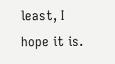least, I hope it is.